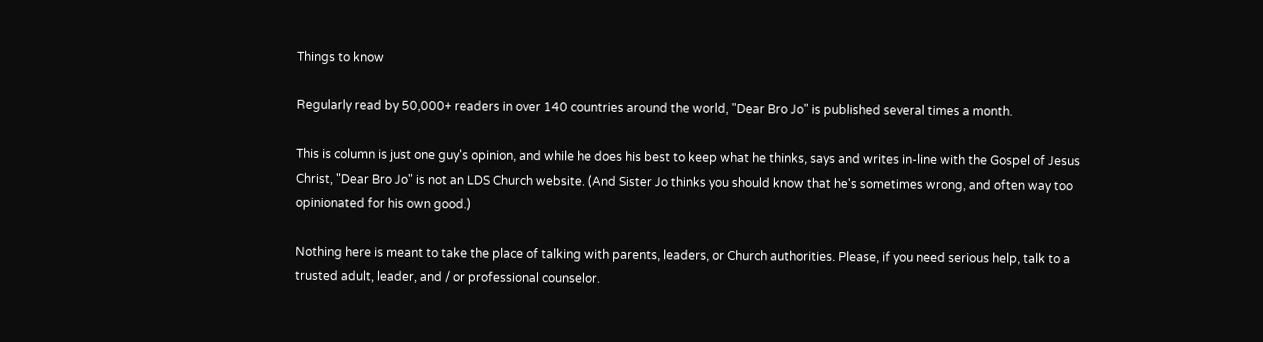Things to know

Regularly read by 50,000+ readers in over 140 countries around the world, "Dear Bro Jo" is published several times a month.

This is column is just one guy's opinion, and while he does his best to keep what he thinks, says and writes in-line with the Gospel of Jesus Christ, "Dear Bro Jo" is not an LDS Church website. (And Sister Jo thinks you should know that he's sometimes wrong, and often way too opinionated for his own good.)

Nothing here is meant to take the place of talking with parents, leaders, or Church authorities. Please, if you need serious help, talk to a trusted adult, leader, and / or professional counselor.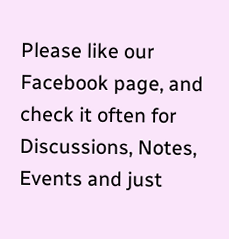Please like our Facebook page, and check it often for Discussions, Notes, Events and just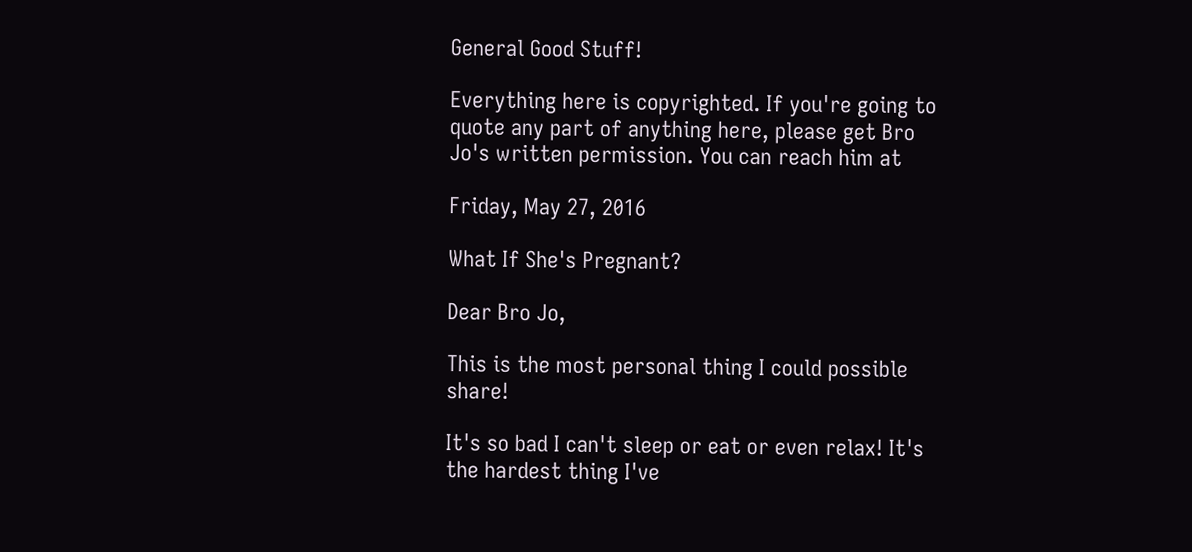General Good Stuff!

Everything here is copyrighted. If you're going to quote any part of anything here, please get Bro Jo's written permission. You can reach him at

Friday, May 27, 2016

What If She's Pregnant?

Dear Bro Jo,

This is the most personal thing I could possible share!

It's so bad I can't sleep or eat or even relax! It's the hardest thing I've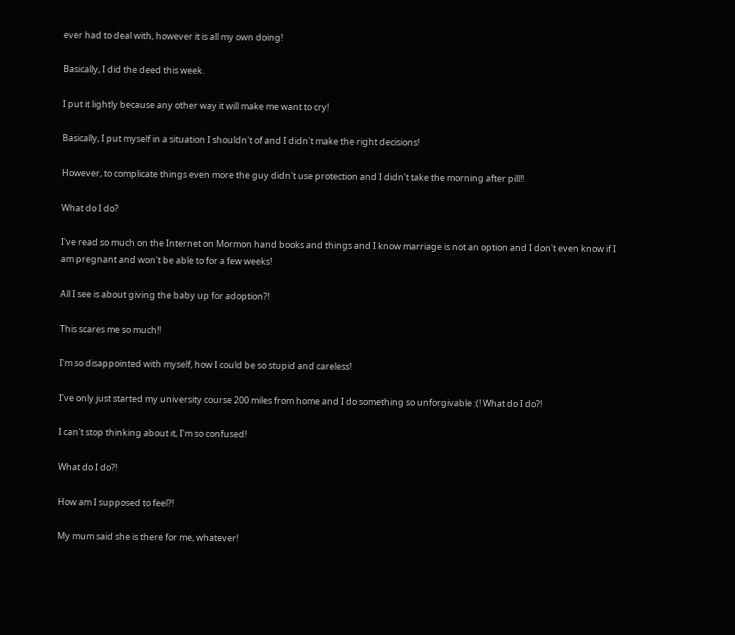ever had to deal with, however it is all my own doing!

Basically, I did the deed this week.

I put it lightly because any other way it will make me want to cry!

Basically, I put myself in a situation I shouldn't of and I didn't make the right decisions!

However, to complicate things even more the guy didn't use protection and I didn't take the morning after pill!!

What do I do?

I've read so much on the Internet on Mormon hand books and things and I know marriage is not an option and I don't even know if I am pregnant and won't be able to for a few weeks!

All I see is about giving the baby up for adoption?!

This scares me so much!!

I'm so disappointed with myself, how I could be so stupid and careless!

I've only just started my university course 200 miles from home and I do something so unforgivable :(! What do I do?!

I can't stop thinking about it, I'm so confused!

What do I do?!

How am I supposed to feel?!

My mum said she is there for me, whatever!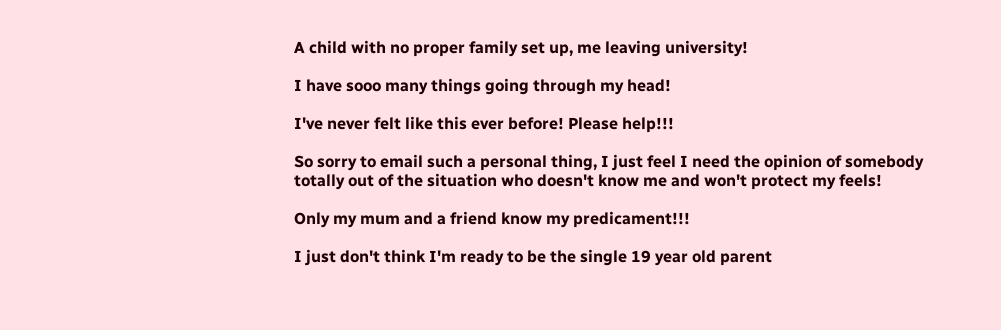A child with no proper family set up, me leaving university!

I have sooo many things going through my head!

I've never felt like this ever before! Please help!!!

So sorry to email such a personal thing, I just feel I need the opinion of somebody totally out of the situation who doesn't know me and won't protect my feels!

Only my mum and a friend know my predicament!!!

I just don't think I'm ready to be the single 19 year old parent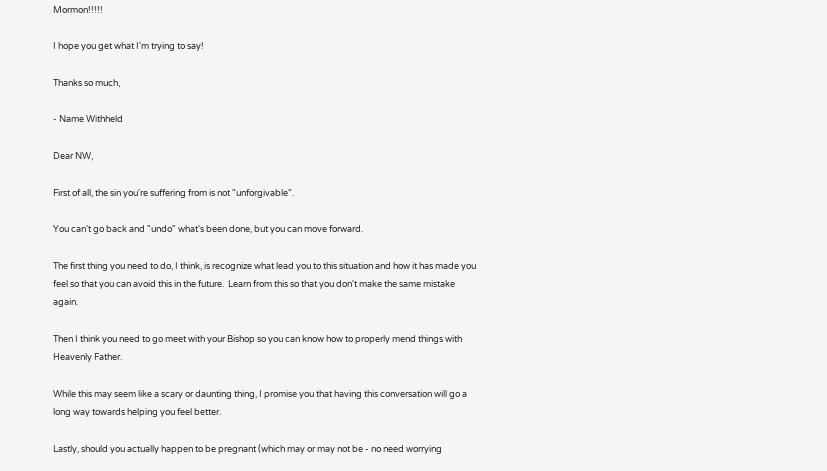Mormon!!!!!

I hope you get what I'm trying to say!

Thanks so much,

- Name Withheld

Dear NW,

First of all, the sin you're suffering from is not "unforgivable".

You can't go back and "undo" what's been done, but you can move forward.

The first thing you need to do, I think, is recognize what lead you to this situation and how it has made you feel so that you can avoid this in the future.  Learn from this so that you don't make the same mistake again.

Then I think you need to go meet with your Bishop so you can know how to properly mend things with Heavenly Father.

While this may seem like a scary or daunting thing, I promise you that having this conversation will go a long way towards helping you feel better.

Lastly, should you actually happen to be pregnant (which may or may not be - no need worrying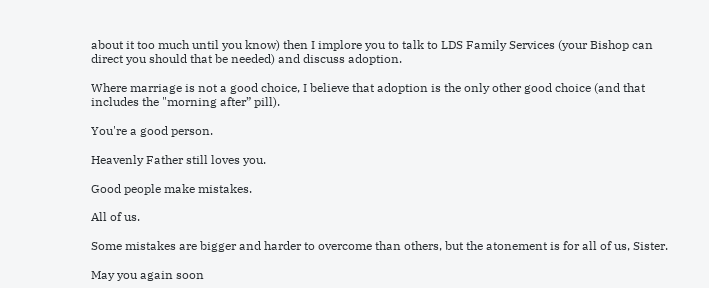about it too much until you know) then I implore you to talk to LDS Family Services (your Bishop can direct you should that be needed) and discuss adoption.

Where marriage is not a good choice, I believe that adoption is the only other good choice (and that includes the "morning after” pill).

You're a good person.

Heavenly Father still loves you.

Good people make mistakes.

All of us.

Some mistakes are bigger and harder to overcome than others, but the atonement is for all of us, Sister.

May you again soon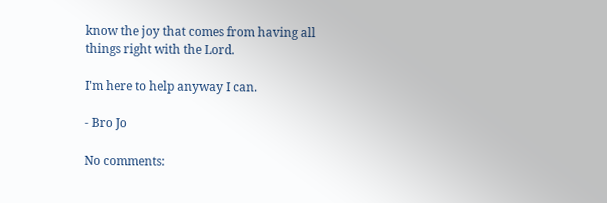know the joy that comes from having all things right with the Lord.

I'm here to help anyway I can.

- Bro Jo

No comments: